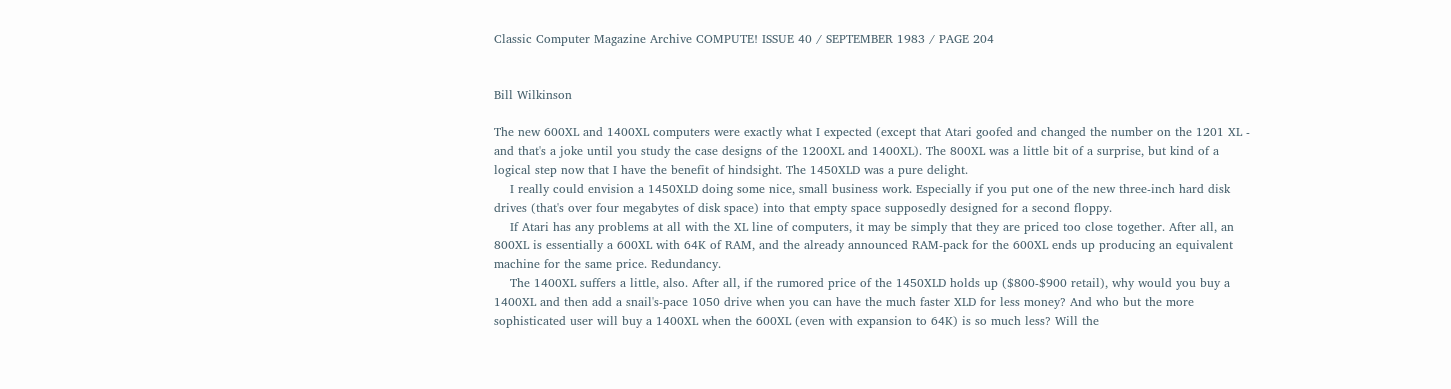Classic Computer Magazine Archive COMPUTE! ISSUE 40 / SEPTEMBER 1983 / PAGE 204


Bill Wilkinson

The new 600XL and 1400XL computers were exactly what I expected (except that Atari goofed and changed the number on the 1201 XL - and that's a joke until you study the case designs of the 1200XL and 1400XL). The 800XL was a little bit of a surprise, but kind of a logical step now that I have the benefit of hindsight. The 1450XLD was a pure delight.
    I really could envision a 1450XLD doing some nice, small business work. Especially if you put one of the new three-inch hard disk drives (that's over four megabytes of disk space) into that empty space supposedly designed for a second floppy.
    If Atari has any problems at all with the XL line of computers, it may be simply that they are priced too close together. After all, an 800XL is essentially a 600XL with 64K of RAM, and the already announced RAM-pack for the 600XL ends up producing an equivalent machine for the same price. Redundancy.
    The 1400XL suffers a little, also. After all, if the rumored price of the 1450XLD holds up ($800-$900 retail), why would you buy a 1400XL and then add a snail's-pace 1050 drive when you can have the much faster XLD for less money? And who but the more sophisticated user will buy a 1400XL when the 600XL (even with expansion to 64K) is so much less? Will the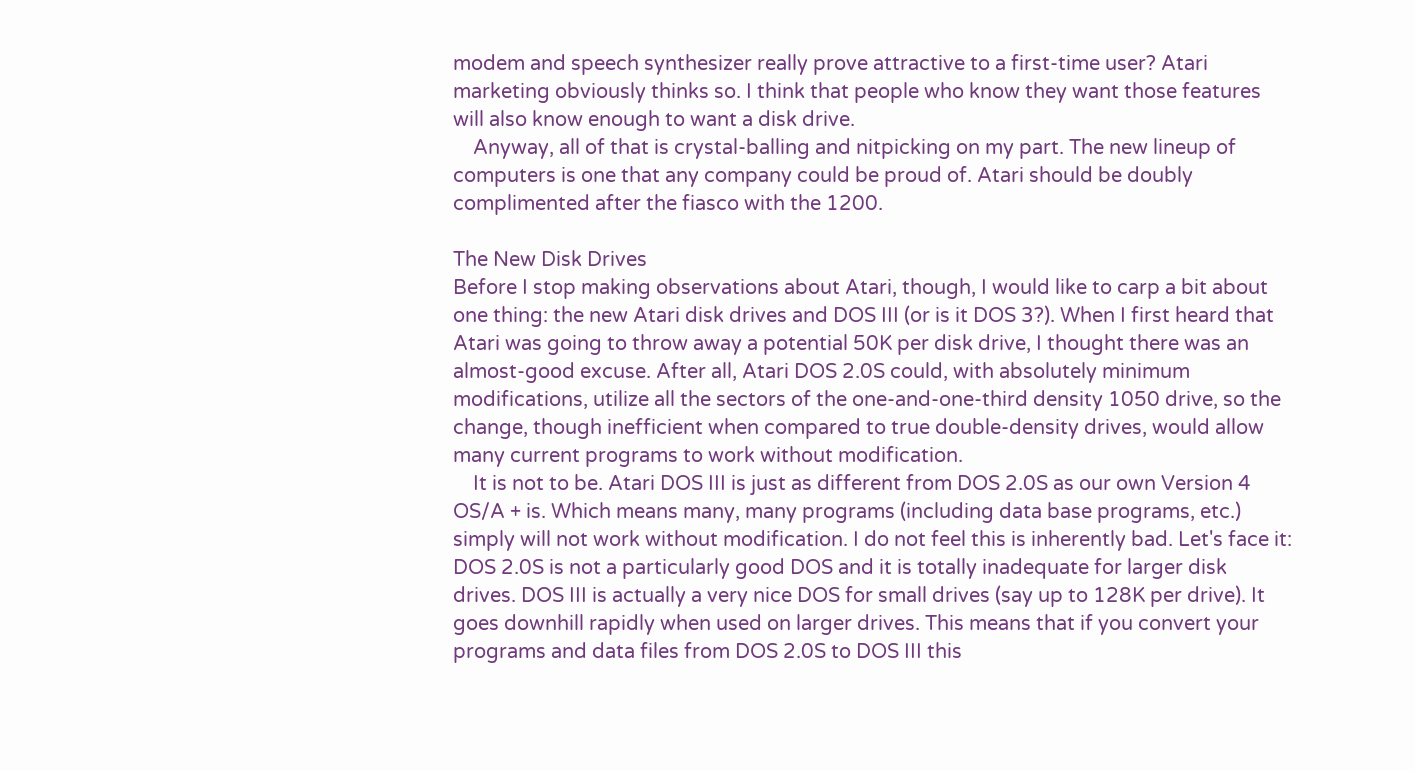modem and speech synthesizer really prove attractive to a first-time user? Atari marketing obviously thinks so. I think that people who know they want those features will also know enough to want a disk drive.
    Anyway, all of that is crystal-balling and nitpicking on my part. The new lineup of computers is one that any company could be proud of. Atari should be doubly complimented after the fiasco with the 1200.

The New Disk Drives
Before I stop making observations about Atari, though, I would like to carp a bit about one thing: the new Atari disk drives and DOS III (or is it DOS 3?). When I first heard that Atari was going to throw away a potential 50K per disk drive, I thought there was an almost-good excuse. After all, Atari DOS 2.0S could, with absolutely minimum modifications, utilize all the sectors of the one-and-one-third density 1050 drive, so the change, though inefficient when compared to true double-density drives, would allow many current programs to work without modification.
    It is not to be. Atari DOS III is just as different from DOS 2.0S as our own Version 4 OS/A + is. Which means many, many programs (including data base programs, etc.) simply will not work without modification. I do not feel this is inherently bad. Let's face it: DOS 2.0S is not a particularly good DOS and it is totally inadequate for larger disk drives. DOS III is actually a very nice DOS for small drives (say up to 128K per drive). It goes downhill rapidly when used on larger drives. This means that if you convert your programs and data files from DOS 2.0S to DOS III this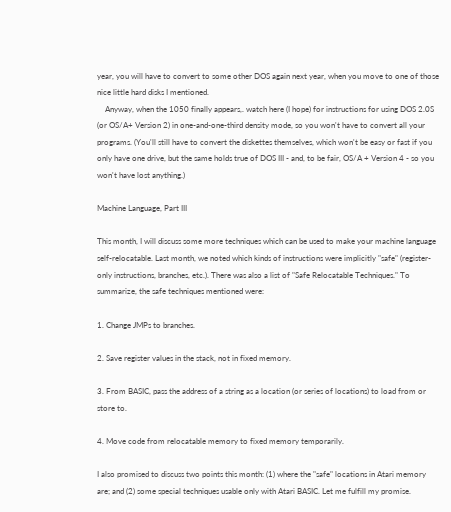year, you will have to convert to some other DOS again next year, when you move to one of those nice little hard disks I mentioned.
    Anyway, when the 1050 finally appears,. watch here (I hope) for instructions for using DOS 2.0S (or OS/A+ Version 2) in one-and-one-third density mode, so you won't have to convert all your programs. (You'll still have to convert the diskettes themselves, which won't be easy or fast if you only have one drive, but the same holds true of DOS III - and, to be fair, OS/A + Version 4 - so you won't have lost anything.)

Machine Language, Part III

This month, I will discuss some more techniques which can be used to make your machine language self-relocatable. Last month, we noted which kinds of instructions were implicitly "safe" (register-only instructions, branches, etc.). There was also a list of "Safe Relocatable Techniques." To summarize, the safe techniques mentioned were:

1. Change JMPs to branches.

2. Save register values in the stack, not in fixed memory.

3. From BASIC, pass the address of a string as a location (or series of locations) to load from or store to.

4. Move code from relocatable memory to fixed memory temporarily.

I also promised to discuss two points this month: (1) where the "safe" locations in Atari memory are; and (2) some special techniques usable only with Atari BASIC. Let me fulfill my promise.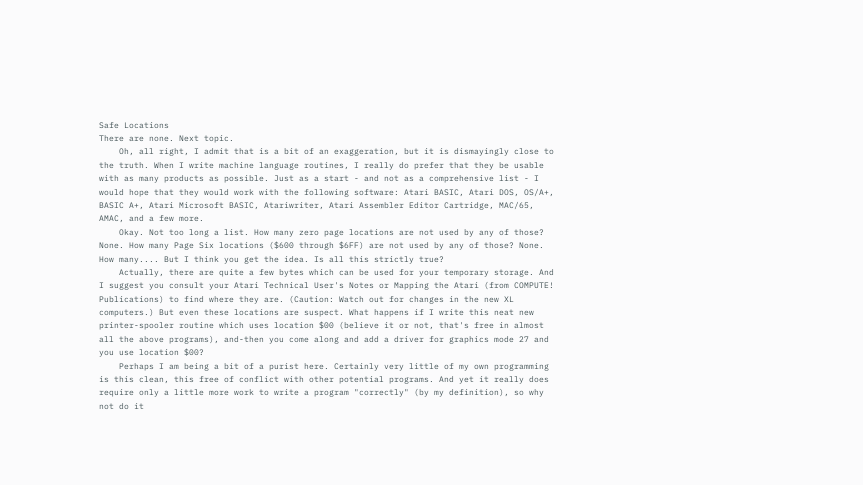Safe Locations
There are none. Next topic.
    Oh, all right, I admit that is a bit of an exaggeration, but it is dismayingly close to the truth. When I write machine language routines, I really do prefer that they be usable with as many products as possible. Just as a start - and not as a comprehensive list - I would hope that they would work with the following software: Atari BASIC, Atari DOS, OS/A+, BASIC A+, Atari Microsoft BASIC, Atariwriter, Atari Assembler Editor Cartridge, MAC/65, AMAC, and a few more.
    Okay. Not too long a list. How many zero page locations are not used by any of those? None. How many Page Six locations ($600 through $6FF) are not used by any of those? None. How many.... But I think you get the idea. Is all this strictly true?
    Actually, there are quite a few bytes which can be used for your temporary storage. And I suggest you consult your Atari Technical User's Notes or Mapping the Atari (from COMPUTE! Publications) to find where they are. (Caution: Watch out for changes in the new XL computers.) But even these locations are suspect. What happens if I write this neat new printer-spooler routine which uses location $00 (believe it or not, that's free in almost all the above programs), and-then you come along and add a driver for graphics mode 27 and you use location $00?
    Perhaps I am being a bit of a purist here. Certainly very little of my own programming is this clean, this free of conflict with other potential programs. And yet it really does require only a little more work to write a program "correctly" (by my definition), so why not do it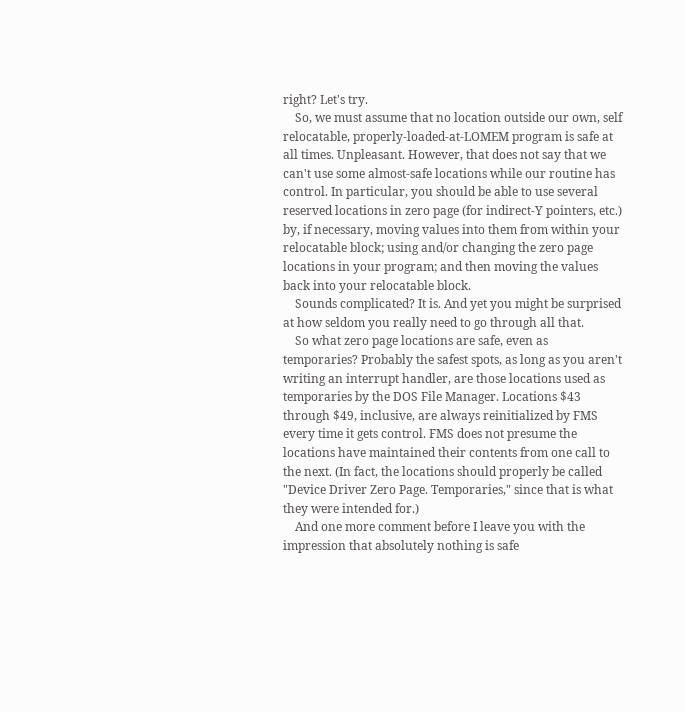right? Let's try.
    So, we must assume that no location outside our own, self relocatable, properly-loaded-at-LOMEM program is safe at all times. Unpleasant. However, that does not say that we can't use some almost-safe locations while our routine has control. In particular, you should be able to use several reserved locations in zero page (for indirect-Y pointers, etc.) by, if necessary, moving values into them from within your relocatable block; using and/or changing the zero page locations in your program; and then moving the values back into your relocatable block.
    Sounds complicated? It is. And yet you might be surprised at how seldom you really need to go through all that.
    So what zero page locations are safe, even as temporaries? Probably the safest spots, as long as you aren't writing an interrupt handler, are those locations used as temporaries by the DOS File Manager. Locations $43 through $49, inclusive, are always reinitialized by FMS every time it gets control. FMS does not presume the locations have maintained their contents from one call to the next. (In fact, the locations should properly be called "Device Driver Zero Page. Temporaries," since that is what they were intended for.)
    And one more comment before I leave you with the impression that absolutely nothing is safe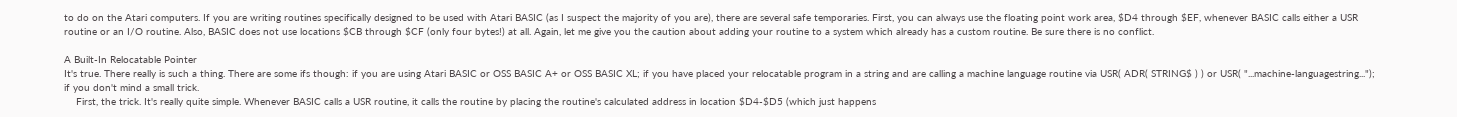to do on the Atari computers. If you are writing routines specifically designed to be used with Atari BASIC (as I suspect the majority of you are), there are several safe temporaries. First, you can always use the floating point work area, $D4 through $EF, whenever BASIC calls either a USR routine or an I/O routine. Also, BASIC does not use locations $CB through $CF (only four bytes!) at all. Again, let me give you the caution about adding your routine to a system which already has a custom routine. Be sure there is no conflict.

A Built-In Relocatable Pointer
It's true. There really is such a thing. There are some ifs though: if you are using Atari BASIC or OSS BASIC A+ or OSS BASIC XL; if you have placed your relocatable program in a string and are calling a machine language routine via USR( ADR( STRING$ ) ) or USR( "...machine-languagestring..."); if you don't mind a small trick.
    First, the trick. It's really quite simple. Whenever BASIC calls a USR routine, it calls the routine by placing the routine's calculated address in location $D4-$D5 (which just happens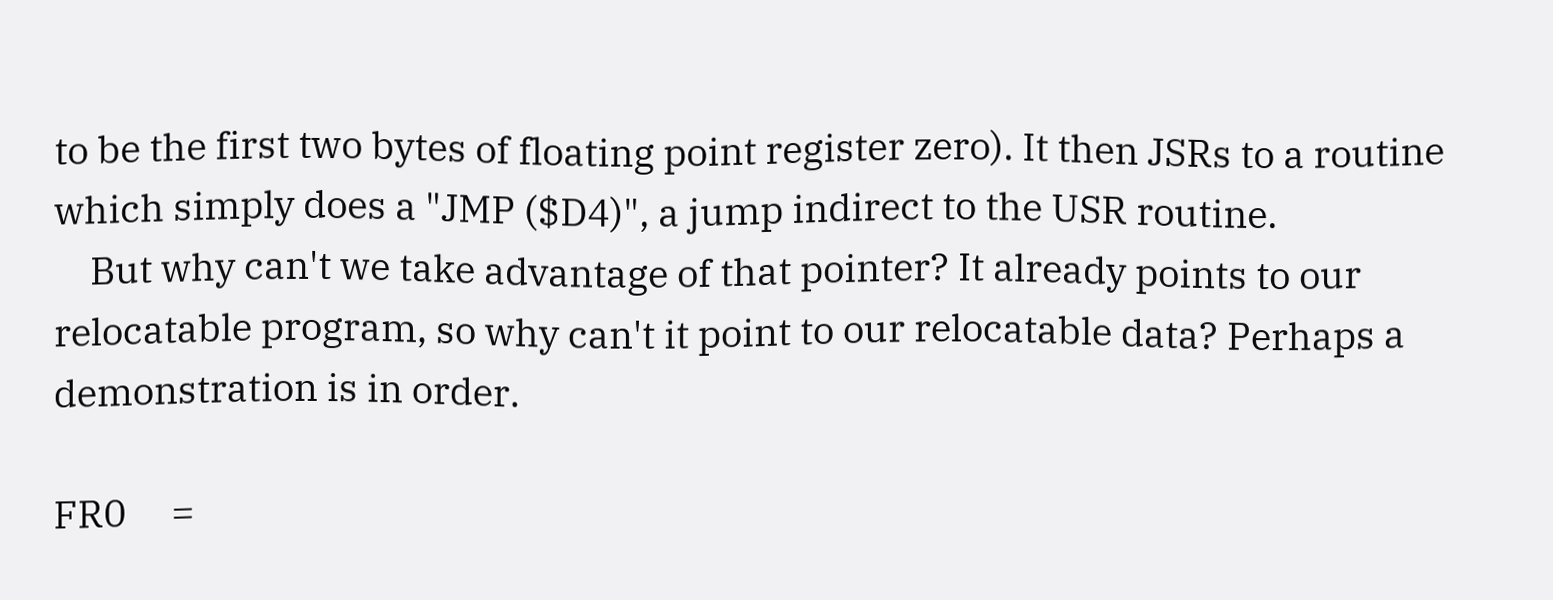to be the first two bytes of floating point register zero). It then JSRs to a routine which simply does a "JMP ($D4)", a jump indirect to the USR routine.
    But why can't we take advantage of that pointer? It already points to our relocatable program, so why can't it point to our relocatable data? Perhaps a demonstration is in order.

FR0     =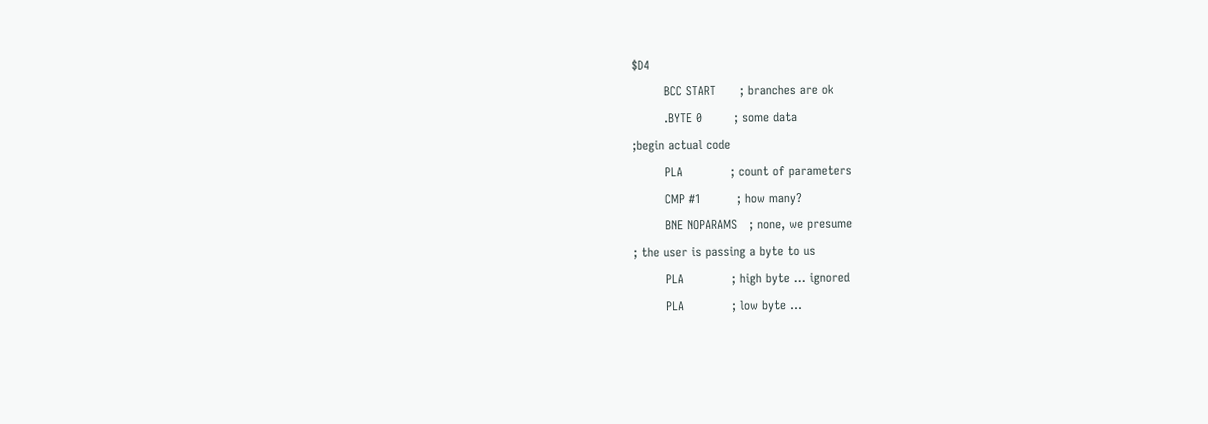$D4
        BCC START      ; branches are ok
        .BYTE 0        ; some data
;begin actual code
        PLA            ; count of parameters
        CMP #1         ; how many?
        BNE NOPARAMS   ; none, we presume
; the user is passing a byte to us
        PLA            ; high byte ... ignored
        PLA            ; low byte ...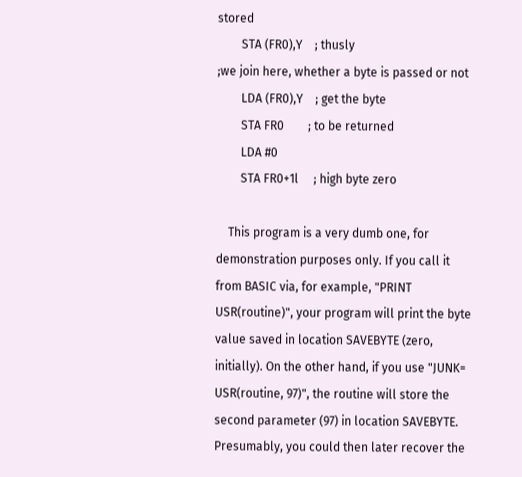stored
        STA (FR0),Y    ; thusly
;we join here, whether a byte is passed or not
        LDA (FR0),Y    ; get the byte
        STA FR0        ; to be returned
        LDA #0
        STA FR0+1l     ; high byte zero

    This program is a very dumb one, for demonstration purposes only. If you call it from BASIC via, for example, "PRINT USR(routine)", your program will print the byte value saved in location SAVEBYTE (zero, initially). On the other hand, if you use "JUNK= USR(routine, 97)", the routine will store the second parameter (97) in location SAVEBYTE. Presumably, you could then later recover the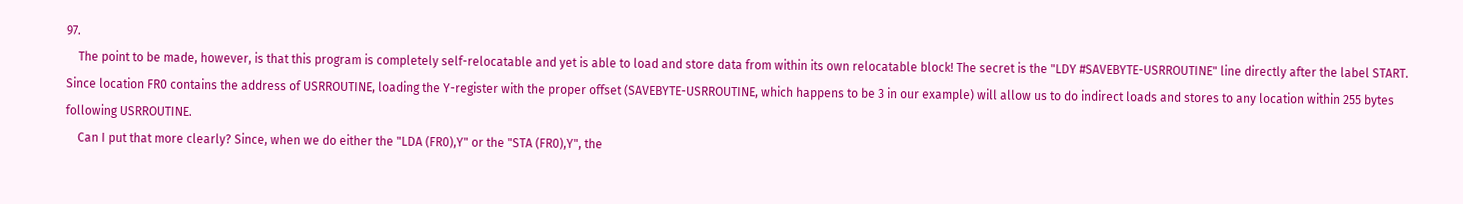97.
    The point to be made, however, is that this program is completely self-relocatable and yet is able to load and store data from within its own relocatable block! The secret is the "LDY #SAVEBYTE-USRROUTINE" line directly after the label START. Since location FR0 contains the address of USRROUTINE, loading the Y-register with the proper offset (SAVEBYTE-USRROUTINE, which happens to be 3 in our example) will allow us to do indirect loads and stores to any location within 255 bytes following USRROUTINE.
    Can I put that more clearly? Since, when we do either the "LDA (FR0),Y" or the "STA (FR0),Y", the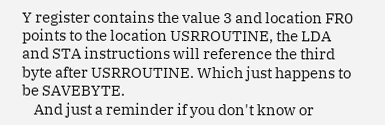Y register contains the value 3 and location FR0 points to the location USRROUTINE, the LDA and STA instructions will reference the third byte after USRROUTINE. Which just happens to be SAVEBYTE.
    And just a reminder if you don't know or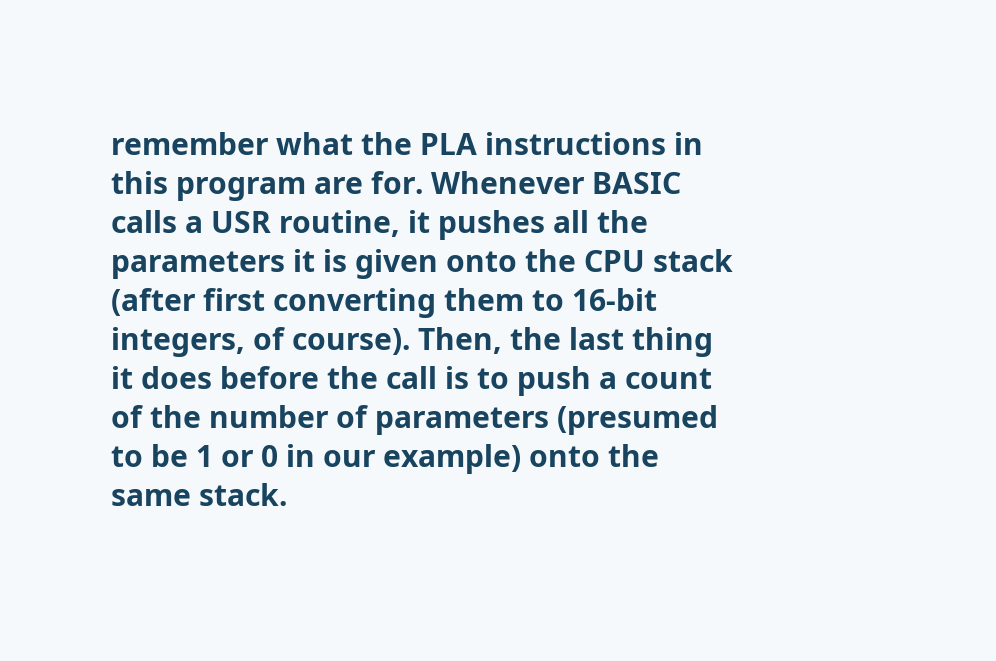remember what the PLA instructions in this program are for. Whenever BASIC calls a USR routine, it pushes all the parameters it is given onto the CPU stack (after first converting them to 16-bit integers, of course). Then, the last thing it does before the call is to push a count of the number of parameters (presumed to be 1 or 0 in our example) onto the same stack.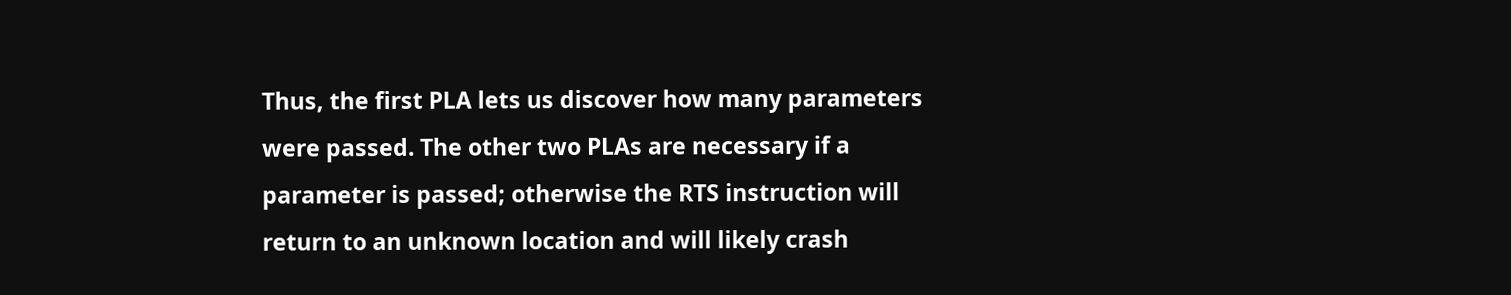Thus, the first PLA lets us discover how many parameters were passed. The other two PLAs are necessary if a parameter is passed; otherwise the RTS instruction will return to an unknown location and will likely crash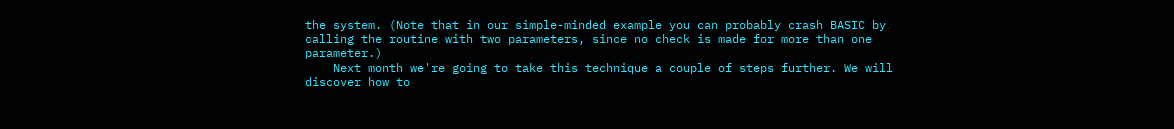the system. (Note that in our simple-minded example you can probably crash BASIC by calling the routine with two parameters, since no check is made for more than one parameter.)
    Next month we're going to take this technique a couple of steps further. We will discover how to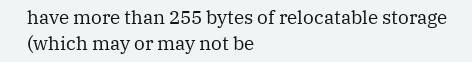have more than 255 bytes of relocatable storage (which may or may not be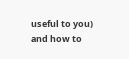useful to you) and how to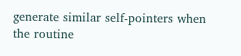generate similar self-pointers when the routine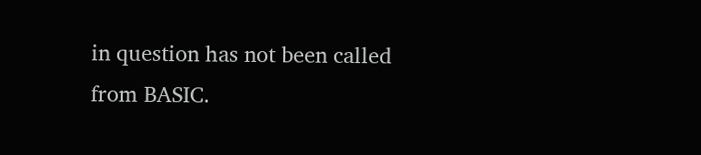in question has not been called from BASIC.